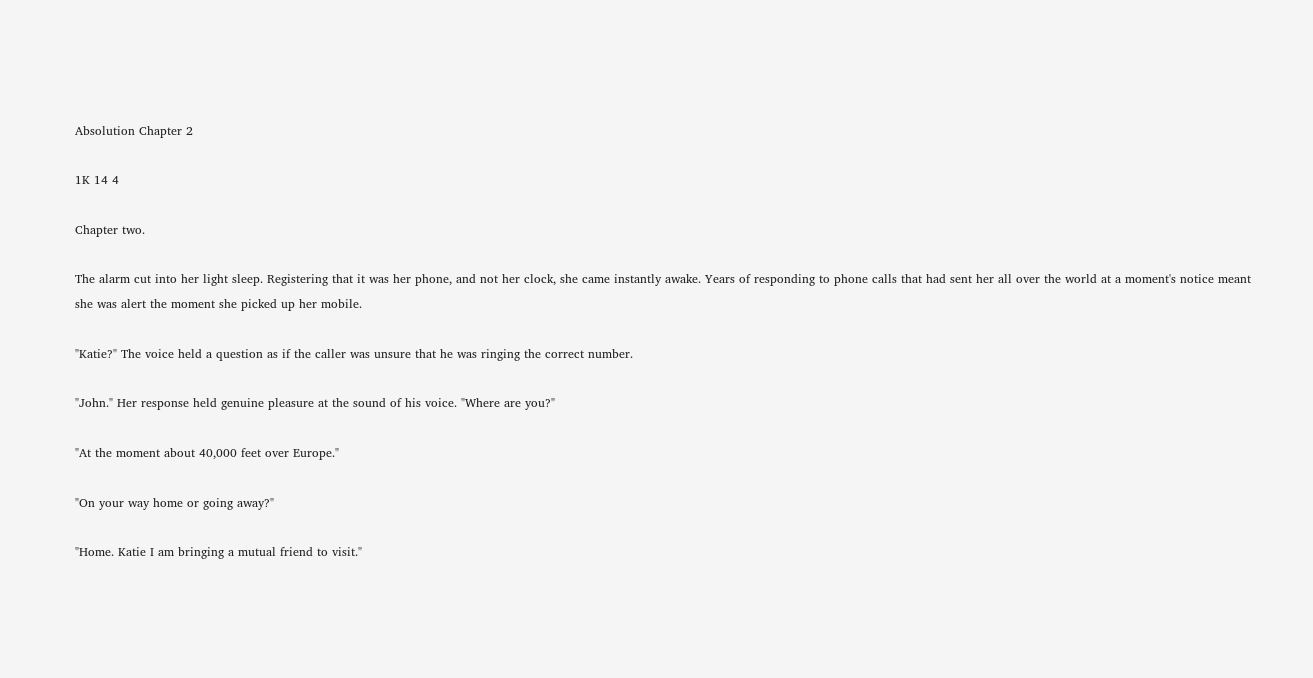Absolution Chapter 2

1K 14 4

Chapter two.

The alarm cut into her light sleep. Registering that it was her phone, and not her clock, she came instantly awake. Years of responding to phone calls that had sent her all over the world at a moment's notice meant she was alert the moment she picked up her mobile.

"Katie?" The voice held a question as if the caller was unsure that he was ringing the correct number.

"John." Her response held genuine pleasure at the sound of his voice. "Where are you?"

"At the moment about 40,000 feet over Europe."

"On your way home or going away?"

"Home. Katie I am bringing a mutual friend to visit."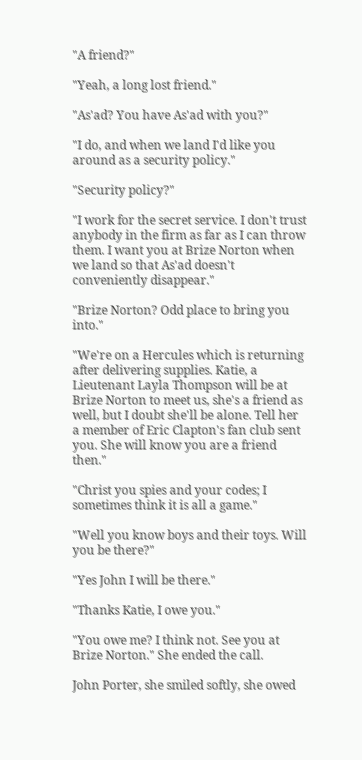"A friend?"

"Yeah, a long lost friend."

"As'ad? You have As'ad with you?"

"I do, and when we land I'd like you around as a security policy."

"Security policy?"

"I work for the secret service. I don't trust anybody in the firm as far as I can throw them. I want you at Brize Norton when we land so that As'ad doesn't conveniently disappear."

"Brize Norton? Odd place to bring you into."

"We're on a Hercules which is returning after delivering supplies. Katie, a Lieutenant Layla Thompson will be at Brize Norton to meet us, she's a friend as well, but I doubt she'll be alone. Tell her a member of Eric Clapton's fan club sent you. She will know you are a friend then."

"Christ you spies and your codes; I sometimes think it is all a game."

"Well you know boys and their toys. Will you be there?"

"Yes John I will be there."

"Thanks Katie, I owe you."

"You owe me? I think not. See you at Brize Norton." She ended the call.

John Porter, she smiled softly, she owed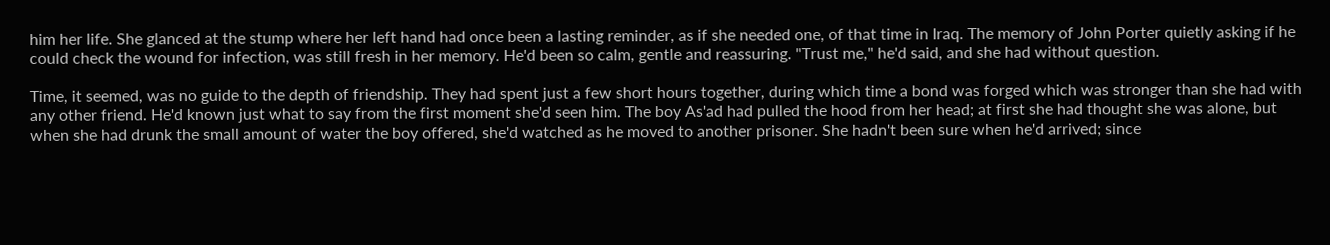him her life. She glanced at the stump where her left hand had once been a lasting reminder, as if she needed one, of that time in Iraq. The memory of John Porter quietly asking if he could check the wound for infection, was still fresh in her memory. He'd been so calm, gentle and reassuring. "Trust me," he'd said, and she had without question.

Time, it seemed, was no guide to the depth of friendship. They had spent just a few short hours together, during which time a bond was forged which was stronger than she had with any other friend. He'd known just what to say from the first moment she'd seen him. The boy As'ad had pulled the hood from her head; at first she had thought she was alone, but when she had drunk the small amount of water the boy offered, she'd watched as he moved to another prisoner. She hadn't been sure when he'd arrived; since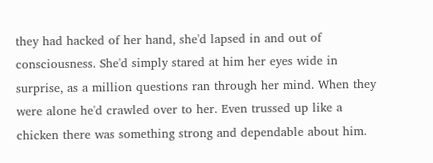they had hacked of her hand, she'd lapsed in and out of consciousness. She'd simply stared at him her eyes wide in surprise, as a million questions ran through her mind. When they were alone he'd crawled over to her. Even trussed up like a chicken there was something strong and dependable about him.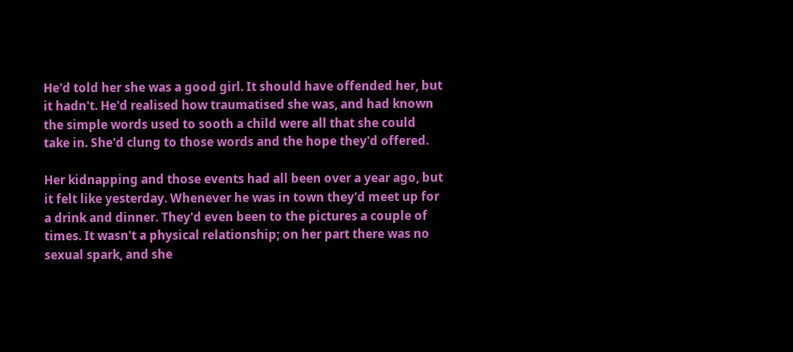He'd told her she was a good girl. It should have offended her, but it hadn't. He'd realised how traumatised she was, and had known the simple words used to sooth a child were all that she could take in. She'd clung to those words and the hope they'd offered.

Her kidnapping and those events had all been over a year ago, but it felt like yesterday. Whenever he was in town they'd meet up for a drink and dinner. They'd even been to the pictures a couple of times. It wasn't a physical relationship; on her part there was no sexual spark, and she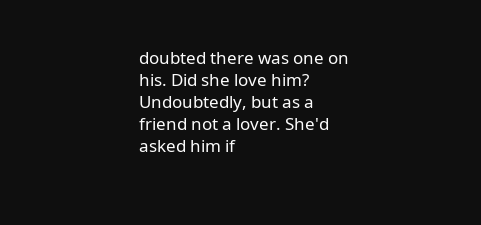doubted there was one on his. Did she love him? Undoubtedly, but as a friend not a lover. She'd asked him if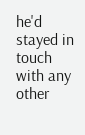he'd stayed in touch with any other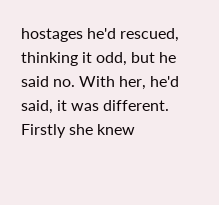hostages he'd rescued, thinking it odd, but he said no. With her, he'd said, it was different. Firstly she knew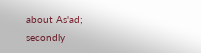about As'ad; secondly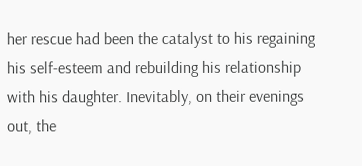her rescue had been the catalyst to his regaining his self-esteem and rebuilding his relationship with his daughter. Inevitably, on their evenings out, the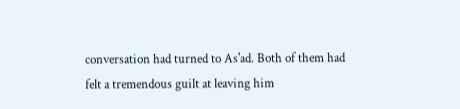conversation had turned to As'ad. Both of them had felt a tremendous guilt at leaving him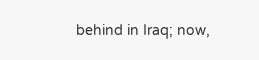behind in Iraq; now,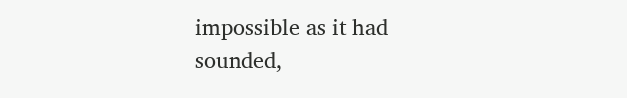impossible as it had sounded,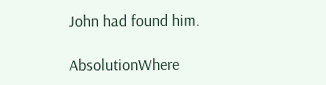John had found him.

AbsolutionWhere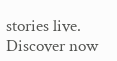stories live. Discover now